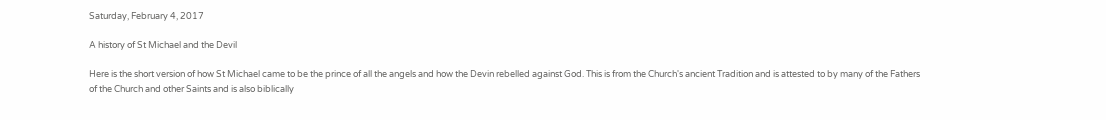Saturday, February 4, 2017

A history of St Michael and the Devil

Here is the short version of how St Michael came to be the prince of all the angels and how the Devin rebelled against God. This is from the Church's ancient Tradition and is attested to by many of the Fathers of the Church and other Saints and is also biblically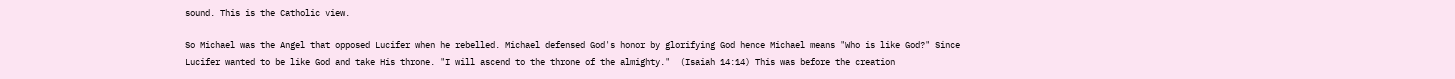sound. This is the Catholic view.

So Michael was the Angel that opposed Lucifer when he rebelled. Michael defensed God's honor by glorifying God hence Michael means "Who is like God?" Since Lucifer wanted to be like God and take His throne. "I will ascend to the throne of the almighty."  (Isaiah 14:14) This was before the creation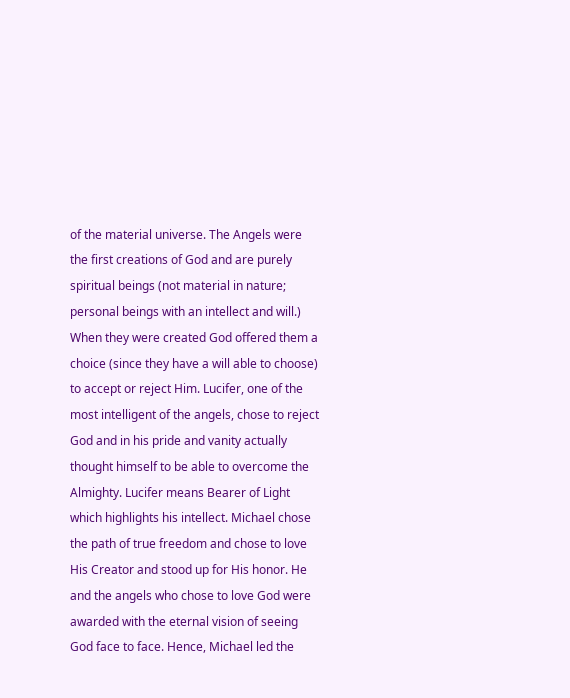of the material universe. The Angels were the first creations of God and are purely spiritual beings (not material in nature; personal beings with an intellect and will.) When they were created God offered them a choice (since they have a will able to choose) to accept or reject Him. Lucifer, one of the most intelligent of the angels, chose to reject God and in his pride and vanity actually thought himself to be able to overcome the Almighty. Lucifer means Bearer of Light which highlights his intellect. Michael chose the path of true freedom and chose to love His Creator and stood up for His honor. He and the angels who chose to love God were awarded with the eternal vision of seeing God face to face. Hence, Michael led the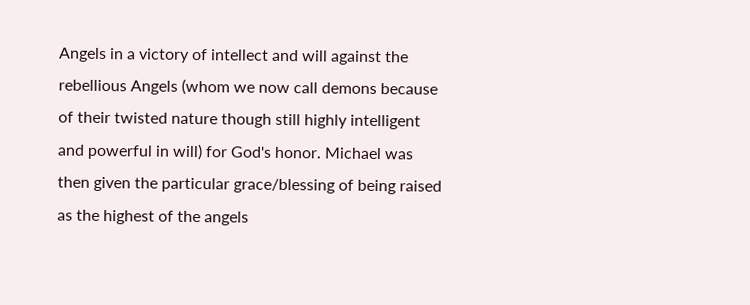Angels in a victory of intellect and will against the rebellious Angels (whom we now call demons because of their twisted nature though still highly intelligent and powerful in will) for God's honor. Michael was then given the particular grace/blessing of being raised as the highest of the angels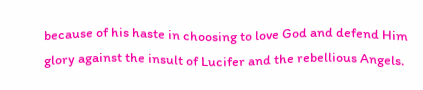because of his haste in choosing to love God and defend Him glory against the insult of Lucifer and the rebellious Angels.